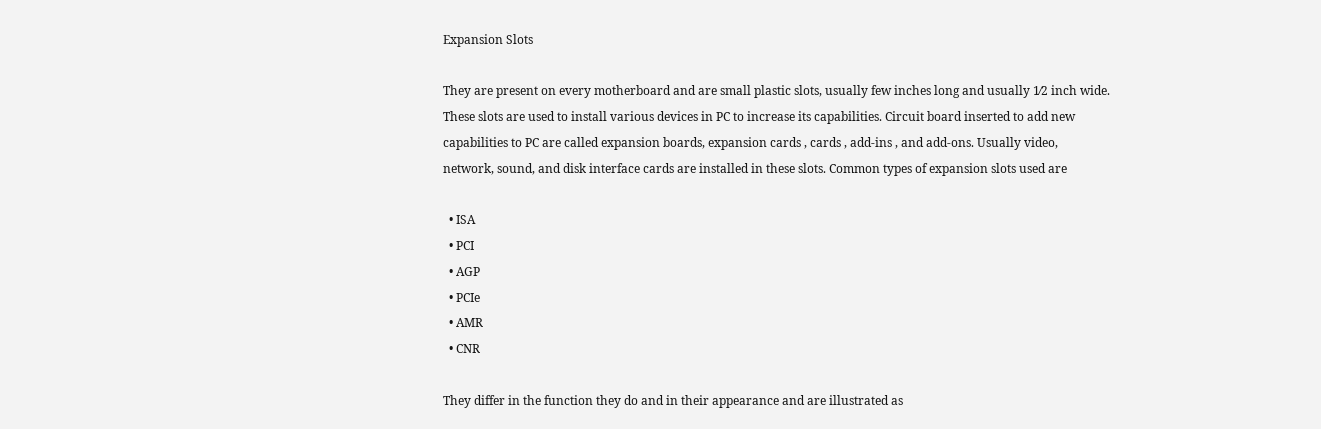Expansion Slots

They are present on every motherboard and are small plastic slots, usually few inches long and usually 1⁄2 inch wide. These slots are used to install various devices in PC to increase its capabilities. Circuit board inserted to add new capabilities to PC are called expansion boards, expansion cards , cards , add-ins , and add-ons. Usually video, network, sound, and disk interface cards are installed in these slots. Common types of expansion slots used are

  • ISA
  • PCI
  • AGP
  • PCIe
  • AMR
  • CNR

They differ in the function they do and in their appearance and are illustrated as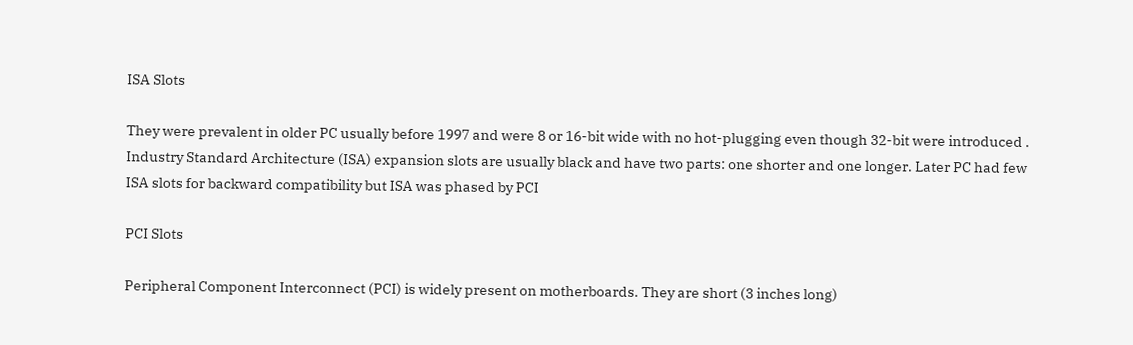ISA Slots

They were prevalent in older PC usually before 1997 and were 8 or 16-bit wide with no hot-plugging even though 32-bit were introduced . Industry Standard Architecture (ISA) expansion slots are usually black and have two parts: one shorter and one longer. Later PC had few ISA slots for backward compatibility but ISA was phased by PCI

PCI Slots

Peripheral Component Interconnect (PCI) is widely present on motherboards. They are short (3 inches long)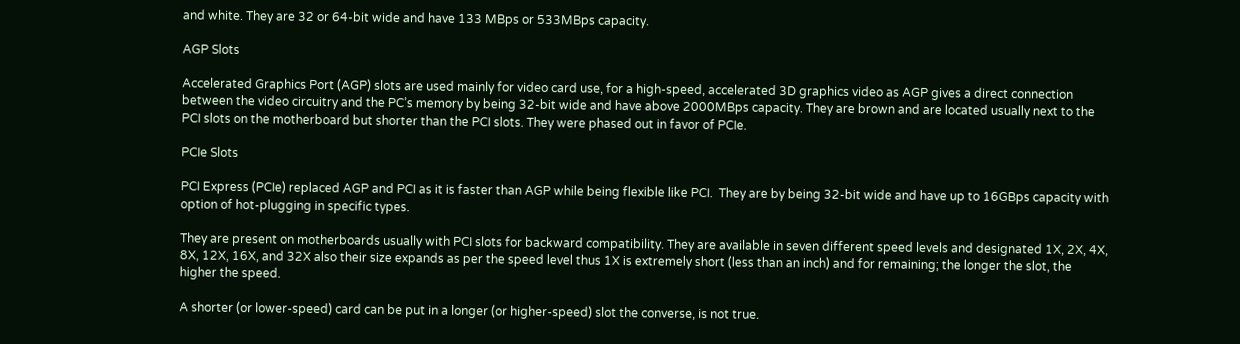and white. They are 32 or 64-bit wide and have 133 MBps or 533MBps capacity.

AGP Slots

Accelerated Graphics Port (AGP) slots are used mainly for video card use, for a high-speed, accelerated 3D graphics video as AGP gives a direct connection between the video circuitry and the PC’s memory by being 32-bit wide and have above 2000MBps capacity. They are brown and are located usually next to the PCI slots on the motherboard but shorter than the PCI slots. They were phased out in favor of PCIe.

PCIe Slots

PCI Express (PCIe) replaced AGP and PCI as it is faster than AGP while being flexible like PCI.  They are by being 32-bit wide and have up to 16GBps capacity with option of hot-plugging in specific types.

They are present on motherboards usually with PCI slots for backward compatibility. They are available in seven different speed levels and designated 1X, 2X, 4X, 8X, 12X, 16X, and 32X also their size expands as per the speed level thus 1X is extremely short (less than an inch) and for remaining; the longer the slot, the higher the speed.

A shorter (or lower-speed) card can be put in a longer (or higher-speed) slot the converse, is not true.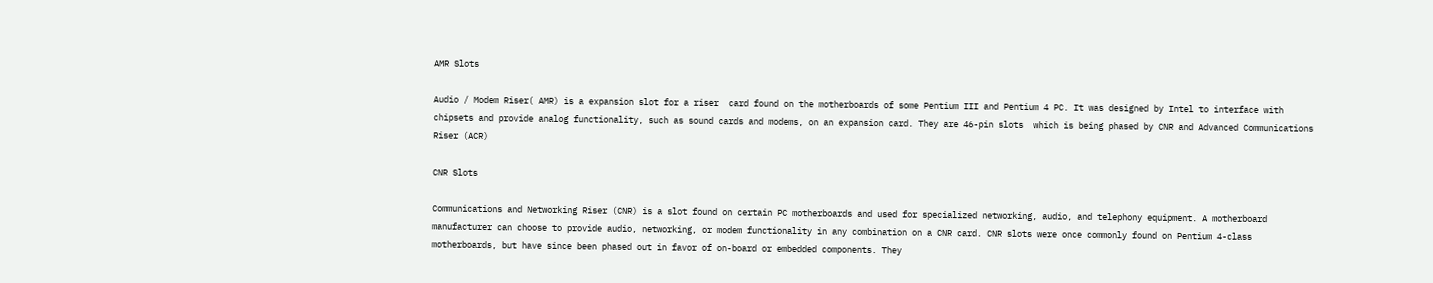AMR Slots

Audio / Modem Riser( AMR) is a expansion slot for a riser  card found on the motherboards of some Pentium III and Pentium 4 PC. It was designed by Intel to interface with chipsets and provide analog functionality, such as sound cards and modems, on an expansion card. They are 46-pin slots  which is being phased by CNR and Advanced Communications Riser (ACR)

CNR Slots

Communications and Networking Riser (CNR) is a slot found on certain PC motherboards and used for specialized networking, audio, and telephony equipment. A motherboard manufacturer can choose to provide audio, networking, or modem functionality in any combination on a CNR card. CNR slots were once commonly found on Pentium 4-class motherboards, but have since been phased out in favor of on-board or embedded components. They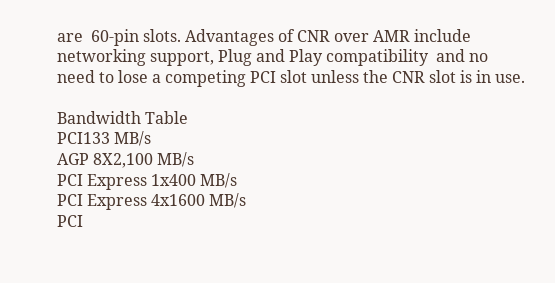are  60-pin slots. Advantages of CNR over AMR include networking support, Plug and Play compatibility  and no need to lose a competing PCI slot unless the CNR slot is in use.

Bandwidth Table
PCI133 MB/s
AGP 8X2,100 MB/s
PCI Express 1x400 MB/s
PCI Express 4x1600 MB/s
PCI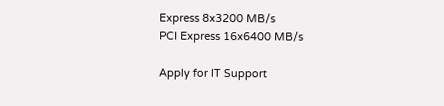Express 8x3200 MB/s
PCI Express 16x6400 MB/s

Apply for IT Support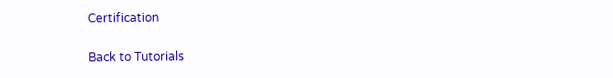Certification


Back to Tutorials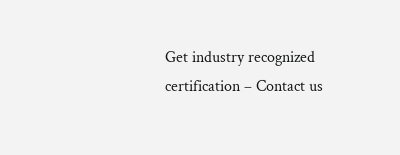Get industry recognized certification – Contact us